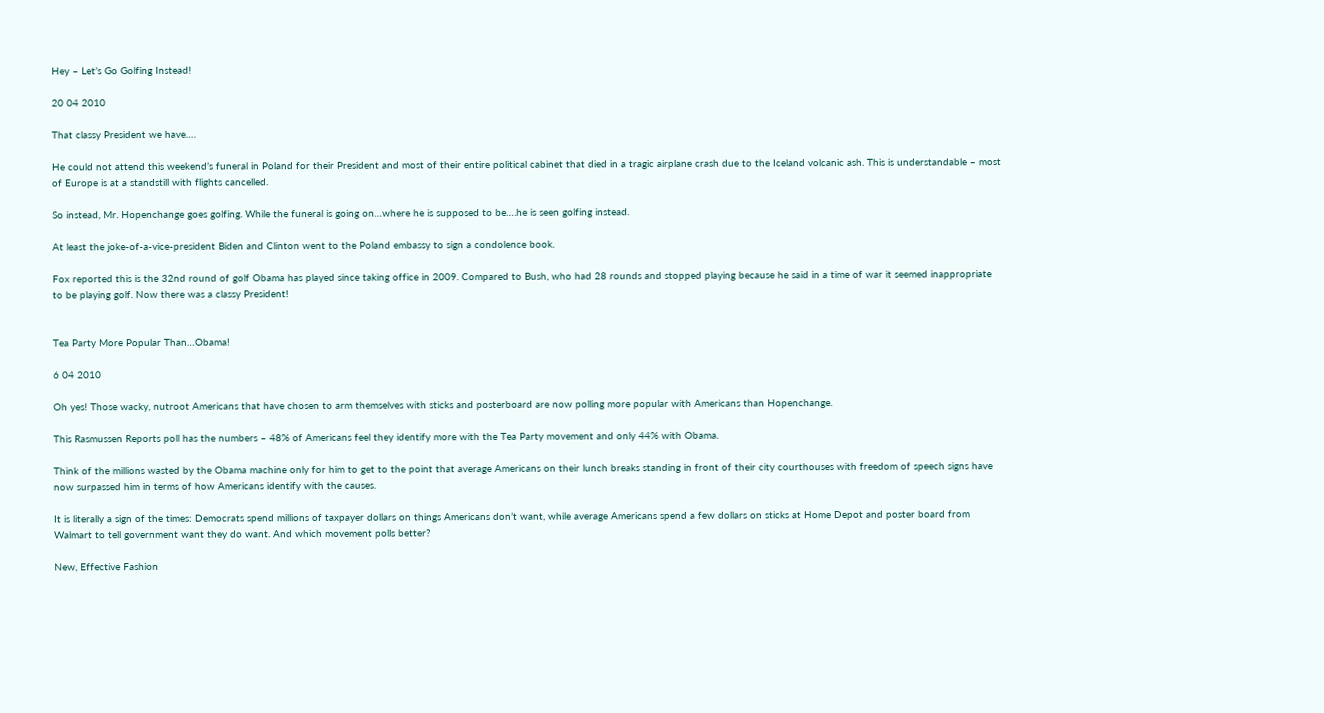Hey – Let’s Go Golfing Instead!

20 04 2010

That classy President we have….

He could not attend this weekend’s funeral in Poland for their President and most of their entire political cabinet that died in a tragic airplane crash due to the Iceland volcanic ash. This is understandable – most of Europe is at a standstill with flights cancelled.

So instead, Mr. Hopenchange goes golfing. While the funeral is going on…where he is supposed to be….he is seen golfing instead.

At least the joke-of-a-vice-president Biden and Clinton went to the Poland embassy to sign a condolence book.

Fox reported this is the 32nd round of golf Obama has played since taking office in 2009. Compared to Bush, who had 28 rounds and stopped playing because he said in a time of war it seemed inappropriate to be playing golf. Now there was a classy President!


Tea Party More Popular Than…Obama!

6 04 2010

Oh yes! Those wacky, nutroot Americans that have chosen to arm themselves with sticks and posterboard are now polling more popular with Americans than Hopenchange.

This Rasmussen Reports poll has the numbers – 48% of Americans feel they identify more with the Tea Party movement and only 44% with Obama.

Think of the millions wasted by the Obama machine only for him to get to the point that average Americans on their lunch breaks standing in front of their city courthouses with freedom of speech signs have now surpassed him in terms of how Americans identify with the causes.

It is literally a sign of the times: Democrats spend millions of taxpayer dollars on things Americans don’t want, while average Americans spend a few dollars on sticks at Home Depot and poster board from Walmart to tell government want they do want. And which movement polls better?

New, Effective Fashion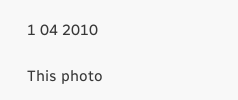1 04 2010

This photo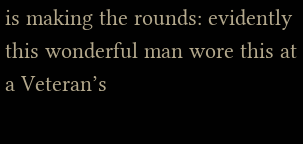is making the rounds: evidently this wonderful man wore this at a Veteran’s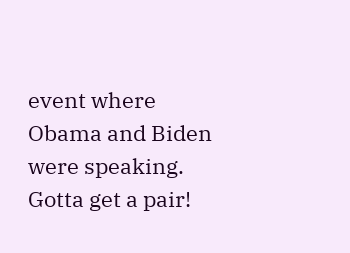event where Obama and Biden were speaking. Gotta get a pair!